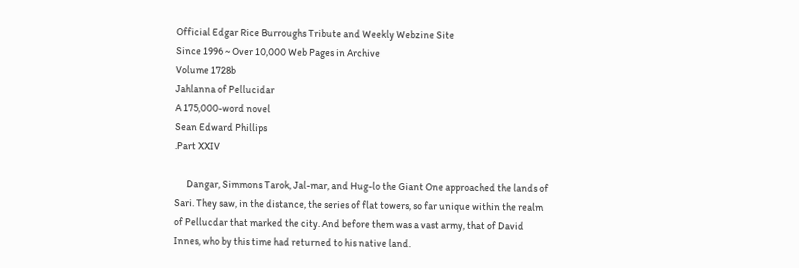Official Edgar Rice Burroughs Tribute and Weekly Webzine Site
Since 1996 ~ Over 10,000 Web Pages in Archive
Volume 1728b
Jahlanna of Pellucidar
A 175,000-word novel
Sean Edward Phillips
.Part XXIV

      Dangar, Simmons Tarok, Jal-mar, and Hug-lo the Giant One approached the lands of Sari. They saw, in the distance, the series of flat towers, so far unique within the realm of Pellucdar that marked the city. And before them was a vast army, that of David Innes, who by this time had returned to his native land.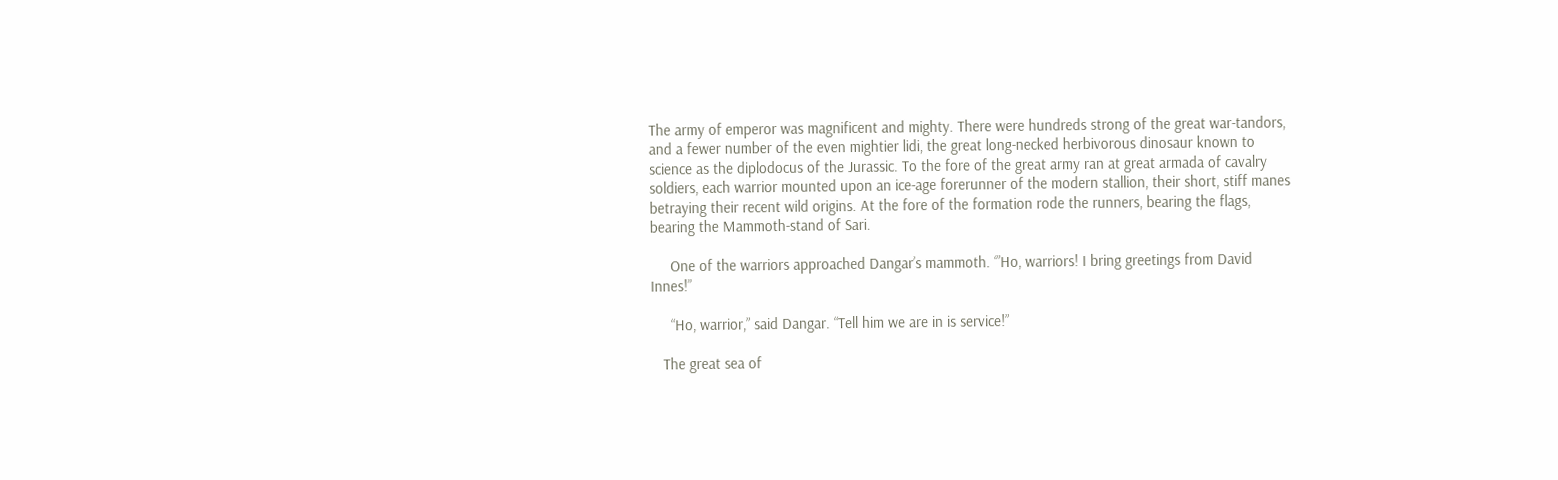The army of emperor was magnificent and mighty. There were hundreds strong of the great war-tandors, and a fewer number of the even mightier lidi, the great long-necked herbivorous dinosaur known to science as the diplodocus of the Jurassic. To the fore of the great army ran at great armada of cavalry soldiers, each warrior mounted upon an ice-age forerunner of the modern stallion, their short, stiff manes betraying their recent wild origins. At the fore of the formation rode the runners, bearing the flags, bearing the Mammoth-stand of Sari.

     One of the warriors approached Dangar’s mammoth. ‘”Ho, warriors! I bring greetings from David Innes!”

     “Ho, warrior,” said Dangar. “Tell him we are in is service!”

   The great sea of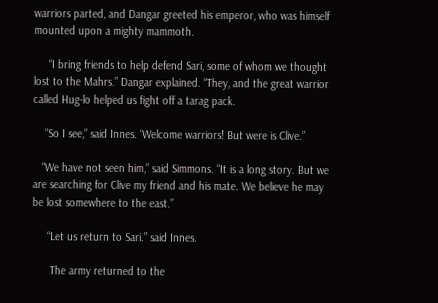warriors parted, and Dangar greeted his emperor, who was himself mounted upon a mighty mammoth.

     “I bring friends to help defend Sari, some of whom we thought lost to the Mahrs.” Dangar explained. “They, and the great warrior called Hug-lo helped us fight off a tarag pack.

    “So I see,” said Innes. ‘Welcome warriors! But were is Clive.”

   “We have not seen him,” said Simmons. “It is a long story. But we are searching for Clive my friend and his mate. We believe he may be lost somewhere to the east.”

     “Let us return to Sari.” said Innes.

      The army returned to the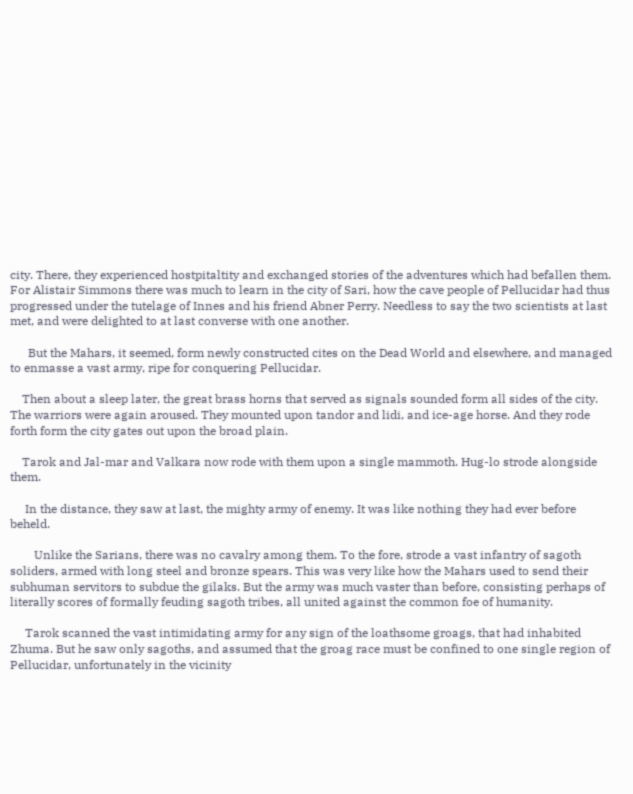city. There, they experienced hostpitaltity and exchanged stories of the adventures which had befallen them. For Alistair Simmons there was much to learn in the city of Sari, how the cave people of Pellucidar had thus progressed under the tutelage of Innes and his friend Abner Perry. Needless to say the two scientists at last met, and were delighted to at last converse with one another.

      But the Mahars, it seemed, form newly constructed cites on the Dead World and elsewhere, and managed to enmasse a vast army, ripe for conquering Pellucidar.

    Then about a sleep later, the great brass horns that served as signals sounded form all sides of the city. The warriors were again aroused. They mounted upon tandor and lidi, and ice-age horse. And they rode forth form the city gates out upon the broad plain.

    Tarok and Jal-mar and Valkara now rode with them upon a single mammoth. Hug-lo strode alongside them.

     In the distance, they saw at last, the mighty army of enemy. It was like nothing they had ever before beheld.

        Unlike the Sarians, there was no cavalry among them. To the fore, strode a vast infantry of sagoth soliders, armed with long steel and bronze spears. This was very like how the Mahars used to send their subhuman servitors to subdue the gilaks. But the army was much vaster than before, consisting perhaps of literally scores of formally feuding sagoth tribes, all united against the common foe of humanity.

     Tarok scanned the vast intimidating army for any sign of the loathsome groags, that had inhabited Zhuma. But he saw only sagoths, and assumed that the groag race must be confined to one single region of Pellucidar, unfortunately in the vicinity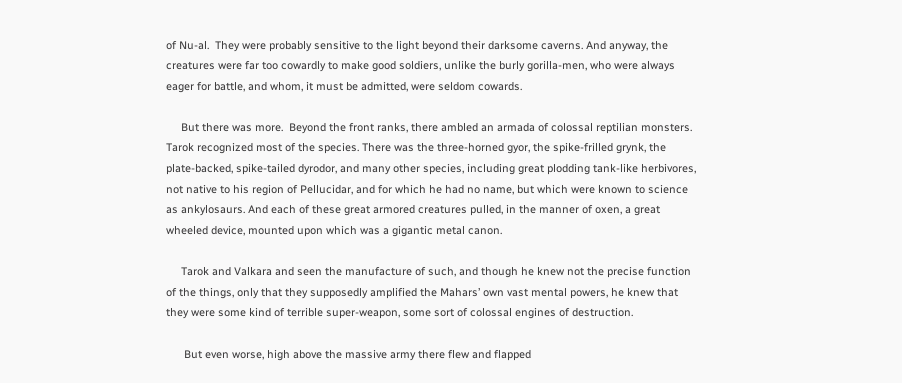of Nu-al.  They were probably sensitive to the light beyond their darksome caverns. And anyway, the creatures were far too cowardly to make good soldiers, unlike the burly gorilla-men, who were always eager for battle, and whom, it must be admitted, were seldom cowards.

     But there was more.  Beyond the front ranks, there ambled an armada of colossal reptilian monsters. Tarok recognized most of the species. There was the three-horned gyor, the spike-frilled grynk, the plate-backed, spike-tailed dyrodor, and many other species, including great plodding tank-like herbivores, not native to his region of Pellucidar, and for which he had no name, but which were known to science as ankylosaurs. And each of these great armored creatures pulled, in the manner of oxen, a great wheeled device, mounted upon which was a gigantic metal canon.

     Tarok and Valkara and seen the manufacture of such, and though he knew not the precise function of the things, only that they supposedly amplified the Mahars’ own vast mental powers, he knew that they were some kind of terrible super-weapon, some sort of colossal engines of destruction.

      But even worse, high above the massive army there flew and flapped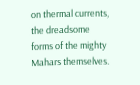on thermal currents, the dreadsome forms of the mighty Mahars themselves.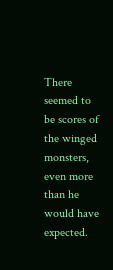There seemed to be scores of the winged monsters, even more than he would have expected.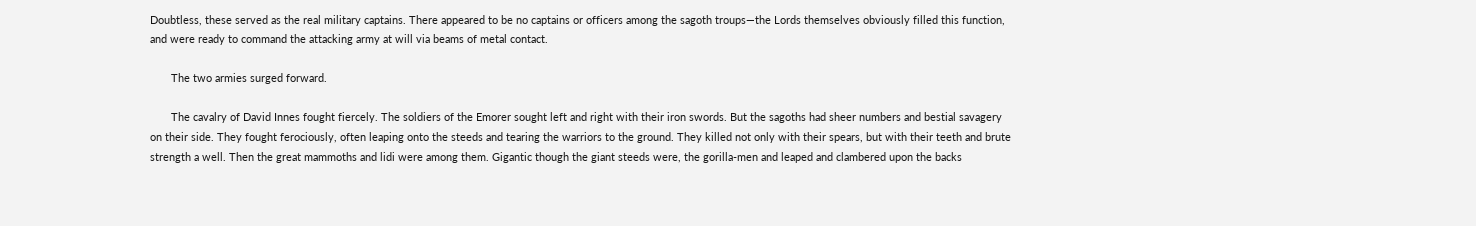Doubtless, these served as the real military captains. There appeared to be no captains or officers among the sagoth troups—the Lords themselves obviously filled this function, and were ready to command the attacking army at will via beams of metal contact.

       The two armies surged forward.

       The cavalry of David Innes fought fiercely. The soldiers of the Emorer sought left and right with their iron swords. But the sagoths had sheer numbers and bestial savagery on their side. They fought ferociously, often leaping onto the steeds and tearing the warriors to the ground. They killed not only with their spears, but with their teeth and brute strength a well. Then the great mammoths and lidi were among them. Gigantic though the giant steeds were, the gorilla-men and leaped and clambered upon the backs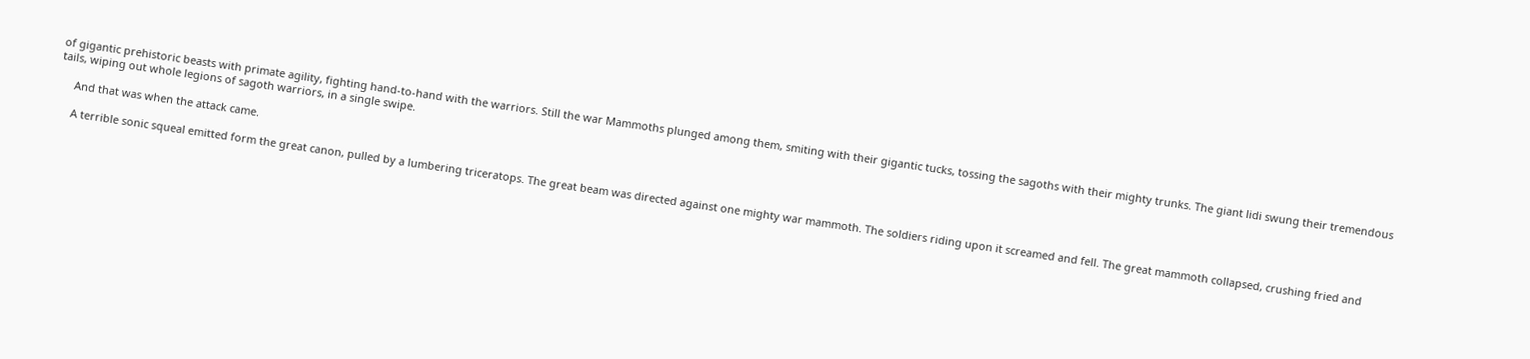of gigantic prehistoric beasts with primate agility, fighting hand-to-hand with the warriors. Still the war Mammoths plunged among them, smiting with their gigantic tucks, tossing the sagoths with their mighty trunks. The giant lidi swung their tremendous tails, wiping out whole legions of sagoth warriors, in a single swipe.

     And that was when the attack came.

     A terrible sonic squeal emitted form the great canon, pulled by a lumbering triceratops. The great beam was directed against one mighty war mammoth. The soldiers riding upon it screamed and fell. The great mammoth collapsed, crushing fried and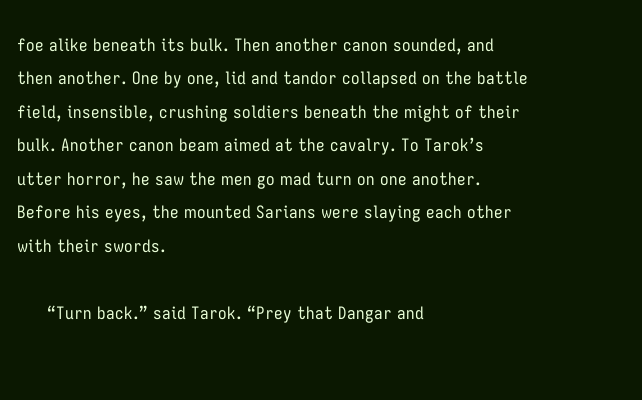foe alike beneath its bulk. Then another canon sounded, and then another. One by one, lid and tandor collapsed on the battle field, insensible, crushing soldiers beneath the might of their bulk. Another canon beam aimed at the cavalry. To Tarok’s utter horror, he saw the men go mad turn on one another. Before his eyes, the mounted Sarians were slaying each other with their swords.

      “Turn back.” said Tarok. “Prey that Dangar and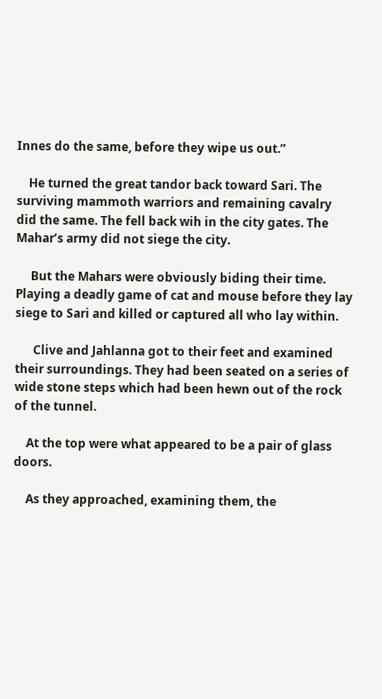Innes do the same, before they wipe us out.”

    He turned the great tandor back toward Sari. The surviving mammoth warriors and remaining cavalry did the same. The fell back wih in the city gates. The Mahar’s army did not siege the city.

     But the Mahars were obviously biding their time. Playing a deadly game of cat and mouse before they lay siege to Sari and killed or captured all who lay within.

      Clive and Jahlanna got to their feet and examined their surroundings. They had been seated on a series of wide stone steps which had been hewn out of the rock of the tunnel.

    At the top were what appeared to be a pair of glass doors.

    As they approached, examining them, the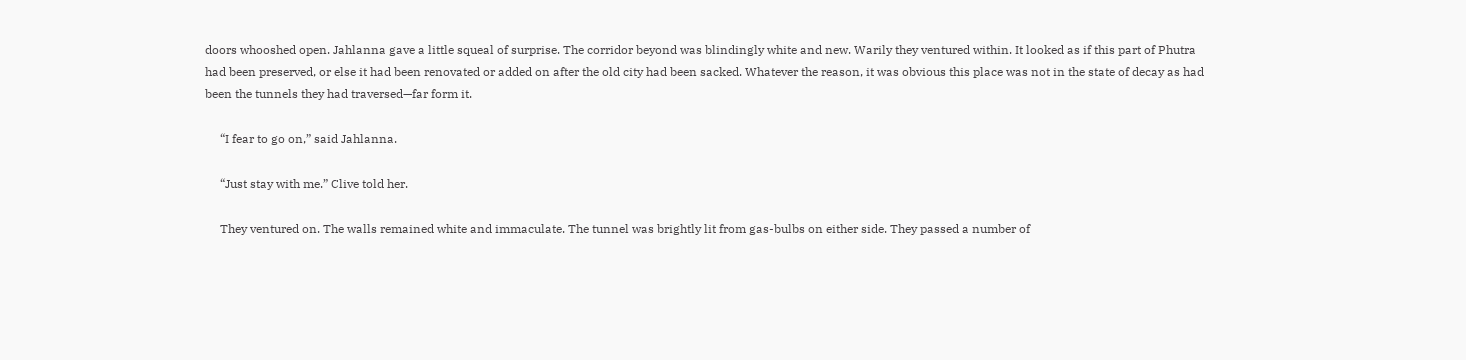doors whooshed open. Jahlanna gave a little squeal of surprise. The corridor beyond was blindingly white and new. Warily they ventured within. It looked as if this part of Phutra had been preserved, or else it had been renovated or added on after the old city had been sacked. Whatever the reason, it was obvious this place was not in the state of decay as had been the tunnels they had traversed—far form it.

     “I fear to go on,” said Jahlanna.

     “Just stay with me.” Clive told her.

     They ventured on. The walls remained white and immaculate. The tunnel was brightly lit from gas-bulbs on either side. They passed a number of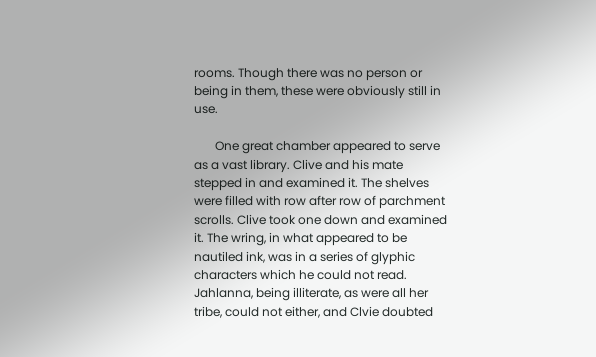rooms. Though there was no person or being in them, these were obviously still in use.

       One great chamber appeared to serve as a vast library. Clive and his mate stepped in and examined it. The shelves were filled with row after row of parchment scrolls. Clive took one down and examined it. The wring, in what appeared to be nautiled ink, was in a series of glyphic characters which he could not read. Jahlanna, being illiterate, as were all her tribe, could not either, and Clvie doubted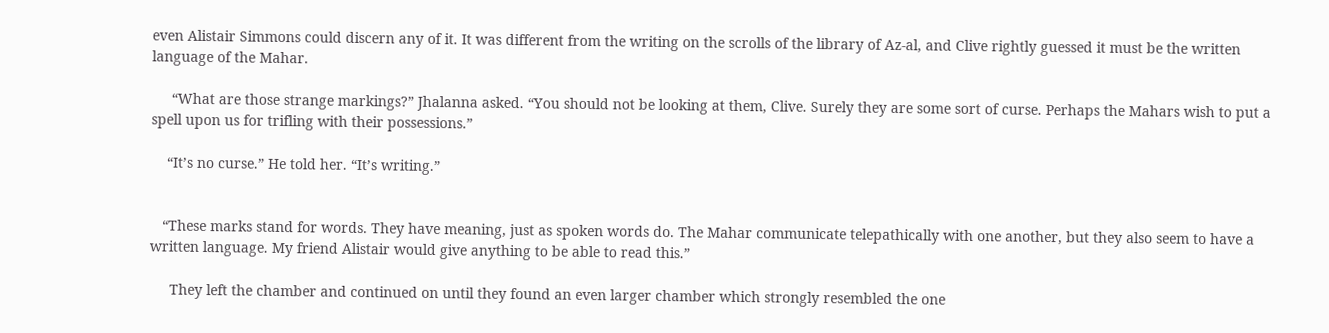even Alistair Simmons could discern any of it. It was different from the writing on the scrolls of the library of Az-al, and Clive rightly guessed it must be the written language of the Mahar.

     “What are those strange markings?” Jhalanna asked. “You should not be looking at them, Clive. Surely they are some sort of curse. Perhaps the Mahars wish to put a spell upon us for trifling with their possessions.”

    “It’s no curse.” He told her. “It’s writing.”


   “These marks stand for words. They have meaning, just as spoken words do. The Mahar communicate telepathically with one another, but they also seem to have a written language. My friend Alistair would give anything to be able to read this.”

     They left the chamber and continued on until they found an even larger chamber which strongly resembled the one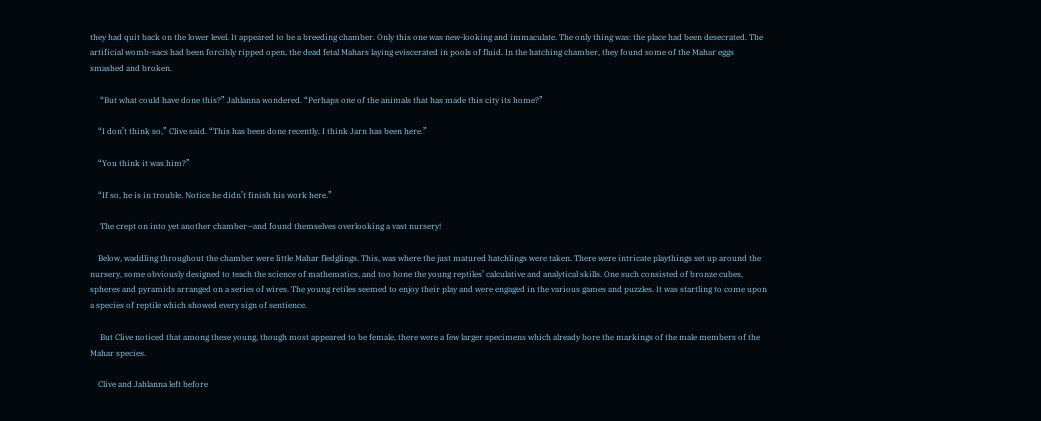they had quit back on the lower level. It appeared to be a breeding chamber. Only this one was new-looking and immaculate. The only thing was: the place had been desecrated. The artificial womb-sacs had been forcibly ripped open, the dead fetal Mahars laying eviscerated in pools of fluid. In the hatching chamber, they found some of the Mahar eggs smashed and broken.

     “But what could have done this?” Jahlanna wondered. “Perhaps one of the animals that has made this city its home?”

    “I don’t think so,” Clive said. “This has been done recently. I think Jarn has been here.”

    “You think it was him?”

    “If so, he is in trouble. Notice he didn’t finish his work here.”

     The crept on into yet another chamber—and found themselves overlooking a vast nursery!

    Below, waddling throughout the chamber were little Mahar fledglings. This, was where the just matured hatchlings were taken. There were intricate playthings set up around the nursery, some obviously designed to teach the science of mathematics, and too hone the young reptiles’ calculative and analytical skills. One such consisted of bronze cubes, spheres and pyramids arranged on a series of wires. The young retiles seemed to enjoy their play and were engaged in the various games and puzzles. It was startling to come upon a species of reptile which showed every sign of sentience.

     But Clive noticed that among these young, though most appeared to be female, there were a few larger specimens which already bore the markings of the male members of the Mahar species.

    Clive and Jahlanna left before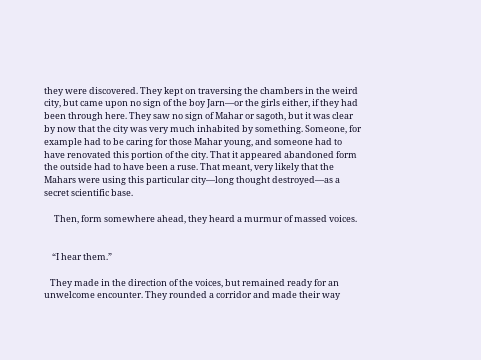they were discovered. They kept on traversing the chambers in the weird city, but came upon no sign of the boy Jarn—or the girls either, if they had been through here. They saw no sign of Mahar or sagoth, but it was clear by now that the city was very much inhabited by something. Someone, for example had to be caring for those Mahar young, and someone had to have renovated this portion of the city. That it appeared abandoned form the outside had to have been a ruse. That meant, very likely that the Mahars were using this particular city—long thought destroyed—as a secret scientific base.

     Then, form somewhere ahead, they heard a murmur of massed voices.


    “I hear them.”

   They made in the direction of the voices, but remained ready for an unwelcome encounter. They rounded a corridor and made their way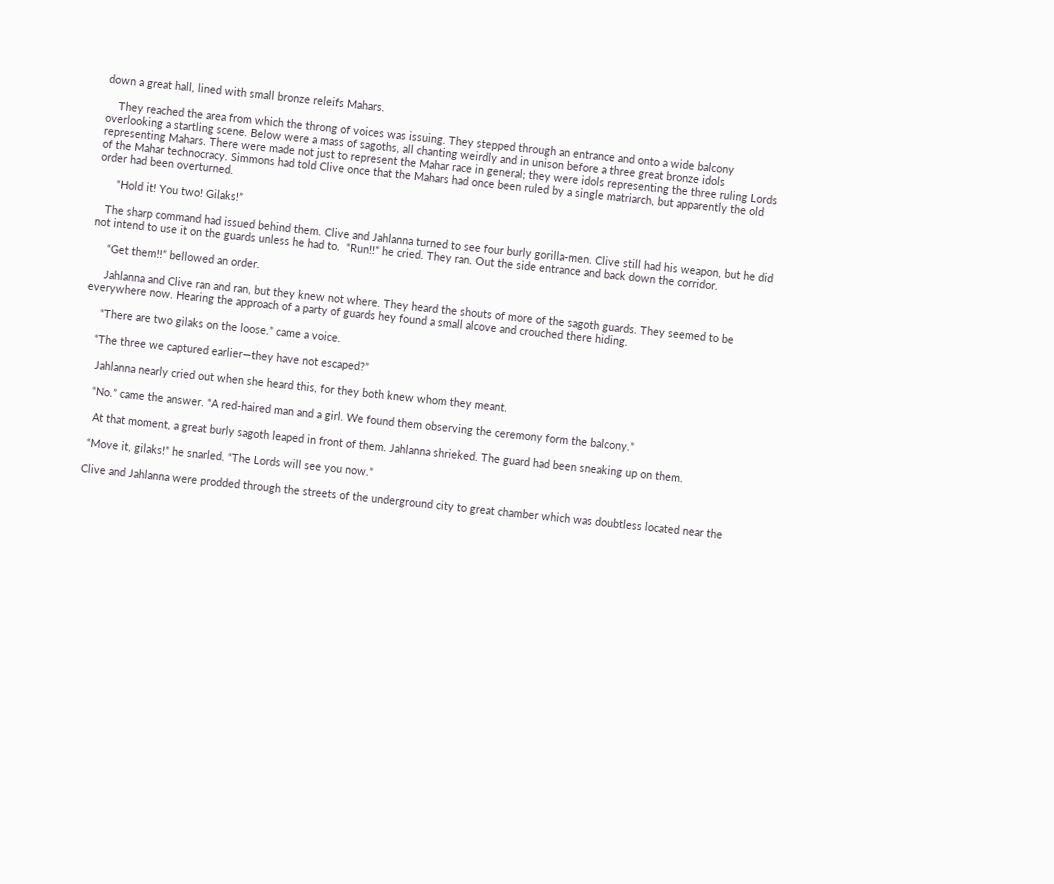down a great hall, lined with small bronze releifs Mahars.

    They reached the area from which the throng of voices was issuing. They stepped through an entrance and onto a wide balcony overlooking a startling scene. Below were a mass of sagoths, all chanting weirdly and in unison before a three great bronze idols representing Mahars. There were made not just to represent the Mahar race in general; they were idols representing the three ruling Lords of the Mahar technocracy. Simmons had told Clive once that the Mahars had once been ruled by a single matriarch, but apparently the old order had been overturned.

      “Hold it! You two! Gilaks!”

   The sharp command had issued behind them. Clive and Jahlanna turned to see four burly gorilla-men. Clive still had his weapon, but he did not intend to use it on the guards unless he had to.  “Run!!” he cried. They ran. Out the side entrance and back down the corridor.

     “Get them!!” bellowed an order.

     Jahlanna and Clive ran and ran, but they knew not where. They heard the shouts of more of the sagoth guards. They seemed to be everywhere now. Hearing the approach of a party of guards hey found a small alcove and crouched there hiding.

     “There are two gilaks on the loose.” came a voice.

    “The three we captured earlier—they have not escaped?”

     Jahlanna nearly cried out when she heard this, for they both knew whom they meant.

     “No.” came the answer. “A red-haired man and a girl. We found them observing the ceremony form the balcony.”

      At that moment, a great burly sagoth leaped in front of them. Jahlanna shrieked. The guard had been sneaking up on them.

     “Move it, gilaks!” he snarled. “The Lords will see you now.”

    Clive and Jahlanna were prodded through the streets of the underground city to great chamber which was doubtless located near the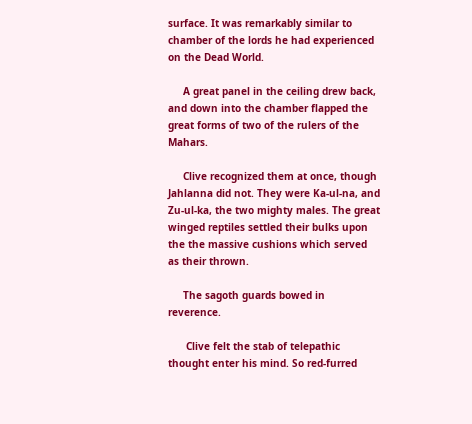surface. It was remarkably similar to chamber of the lords he had experienced on the Dead World.

     A great panel in the ceiling drew back, and down into the chamber flapped the great forms of two of the rulers of the Mahars.

     Clive recognized them at once, though Jahlanna did not. They were Ka-ul-na, and Zu-ul-ka, the two mighty males. The great winged reptiles settled their bulks upon the the massive cushions which served as their thrown.

     The sagoth guards bowed in reverence.

      Clive felt the stab of telepathic thought enter his mind. So red-furred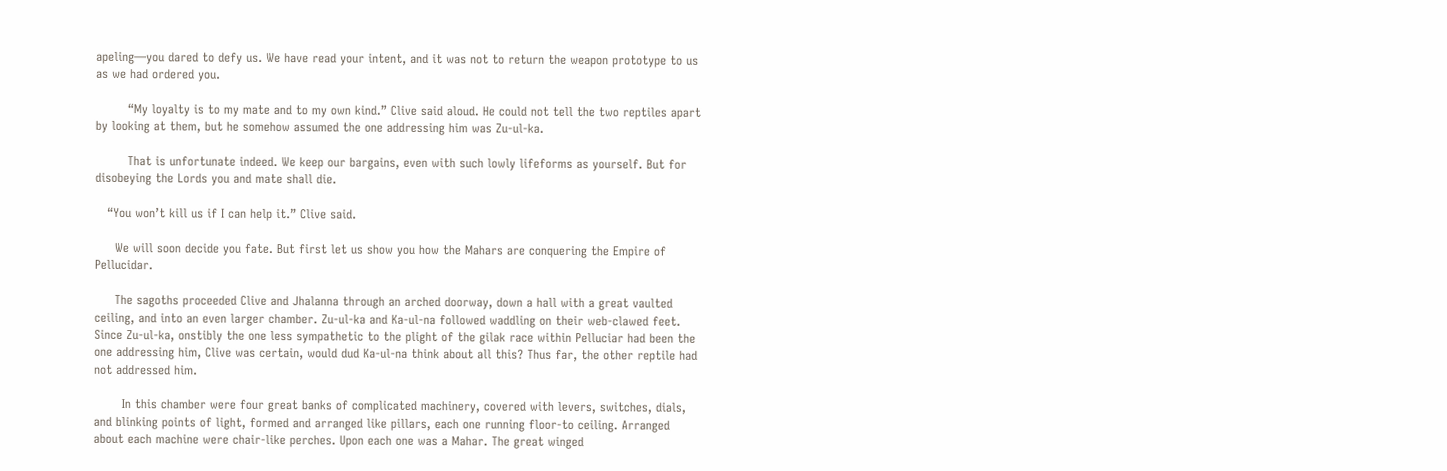apeling—you dared to defy us. We have read your intent, and it was not to return the weapon prototype to us as we had ordered you.

        “My loyalty is to my mate and to my own kind.” Clive said aloud. He could not tell the two reptiles apart by looking at them, but he somehow assumed the one addressing him was Zu-ul-ka.

        That is unfortunate indeed. We keep our bargains, even with such lowly lifeforms as yourself. But for disobeying the Lords you and mate shall die.

   “You won’t kill us if I can help it.” Clive said.

     We will soon decide you fate. But first let us show you how the Mahars are conquering the Empire of Pellucidar.

     The sagoths proceeded Clive and Jhalanna through an arched doorway, down a hall with a great vaulted ceiling, and into an even larger chamber. Zu-ul-ka and Ka-ul-na followed waddling on their web-clawed feet. Since Zu-ul-ka, onstibly the one less sympathetic to the plight of the gilak race within Pelluciar had been the one addressing him, Clive was certain, would dud Ka-ul-na think about all this? Thus far, the other reptile had not addressed him.

       In this chamber were four great banks of complicated machinery, covered with levers, switches, dials, and blinking points of light, formed and arranged like pillars, each one running floor-to ceiling. Arranged about each machine were chair-like perches. Upon each one was a Mahar. The great winged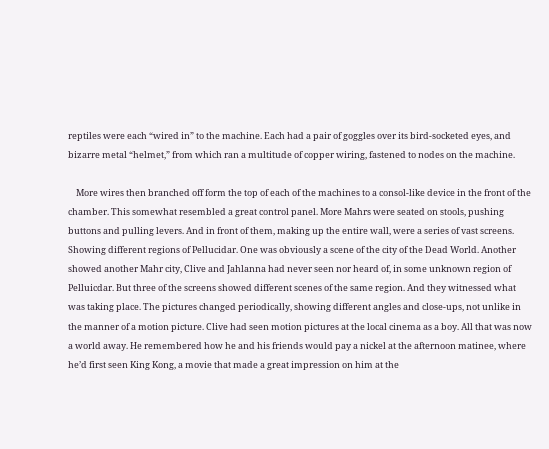reptiles were each “wired in” to the machine. Each had a pair of goggles over its bird-socketed eyes, and bizarre metal “helmet,” from which ran a multitude of copper wiring, fastened to nodes on the machine.

    More wires then branched off form the top of each of the machines to a consol-like device in the front of the chamber. This somewhat resembled a great control panel. More Mahrs were seated on stools, pushing buttons and pulling levers. And in front of them, making up the entire wall, were a series of vast screens. Showing different regions of Pellucidar. One was obviously a scene of the city of the Dead World. Another showed another Mahr city, Clive and Jahlanna had never seen nor heard of, in some unknown region of Pelluicdar. But three of the screens showed different scenes of the same region. And they witnessed what was taking place. The pictures changed periodically, showing different angles and close-ups, not unlike in the manner of a motion picture. Clive had seen motion pictures at the local cinema as a boy. All that was now a world away. He remembered how he and his friends would pay a nickel at the afternoon matinee, where he’d first seen King Kong, a movie that made a great impression on him at the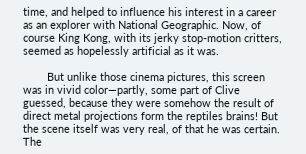time, and helped to influence his interest in a career as an explorer with National Geographic. Now, of course King Kong, with its jerky stop-motion critters, seemed as hopelessly artificial as it was.

        But unlike those cinema pictures, this screen was in vivid color—partly, some part of Clive guessed, because they were somehow the result of direct metal projections form the reptiles brains! But the scene itself was very real, of that he was certain. The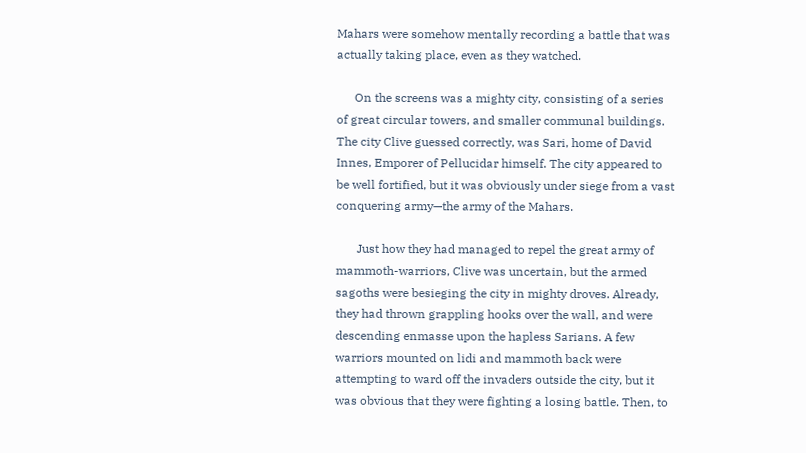Mahars were somehow mentally recording a battle that was actually taking place, even as they watched.

      On the screens was a mighty city, consisting of a series of great circular towers, and smaller communal buildings. The city Clive guessed correctly, was Sari, home of David Innes, Emporer of Pellucidar himself. The city appeared to be well fortified, but it was obviously under siege from a vast conquering army—the army of the Mahars.

       Just how they had managed to repel the great army of mammoth-warriors, Clive was uncertain, but the armed sagoths were besieging the city in mighty droves. Already, they had thrown grappling hooks over the wall, and were descending enmasse upon the hapless Sarians. A few warriors mounted on lidi and mammoth back were attempting to ward off the invaders outside the city, but it was obvious that they were fighting a losing battle. Then, to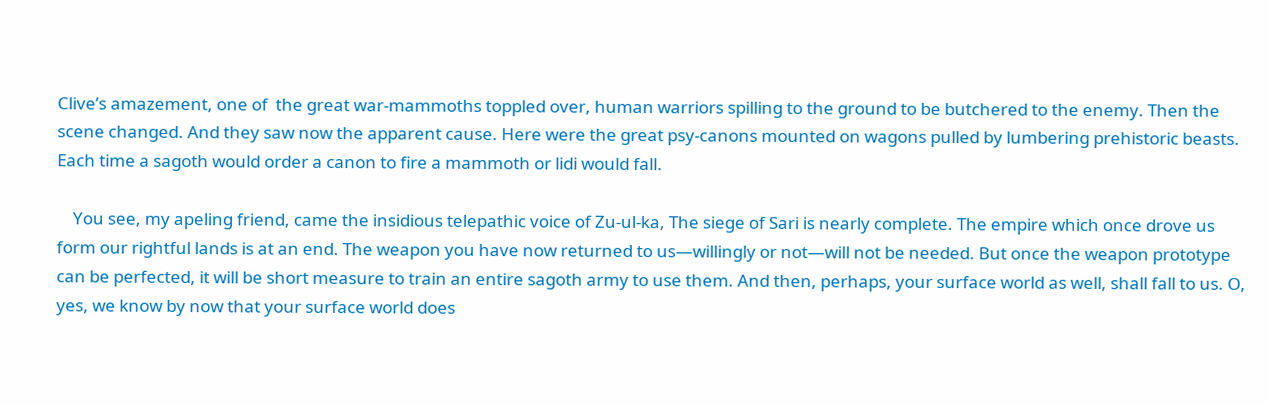Clive’s amazement, one of  the great war-mammoths toppled over, human warriors spilling to the ground to be butchered to the enemy. Then the scene changed. And they saw now the apparent cause. Here were the great psy-canons mounted on wagons pulled by lumbering prehistoric beasts. Each time a sagoth would order a canon to fire a mammoth or lidi would fall.

    You see, my apeling friend, came the insidious telepathic voice of Zu-ul-ka, The siege of Sari is nearly complete. The empire which once drove us form our rightful lands is at an end. The weapon you have now returned to us—willingly or not—will not be needed. But once the weapon prototype can be perfected, it will be short measure to train an entire sagoth army to use them. And then, perhaps, your surface world as well, shall fall to us. O, yes, we know by now that your surface world does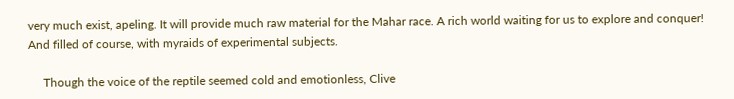very much exist, apeling. It will provide much raw material for the Mahar race. A rich world waiting for us to explore and conquer! And filled of course, with myraids of experimental subjects.

     Though the voice of the reptile seemed cold and emotionless, Clive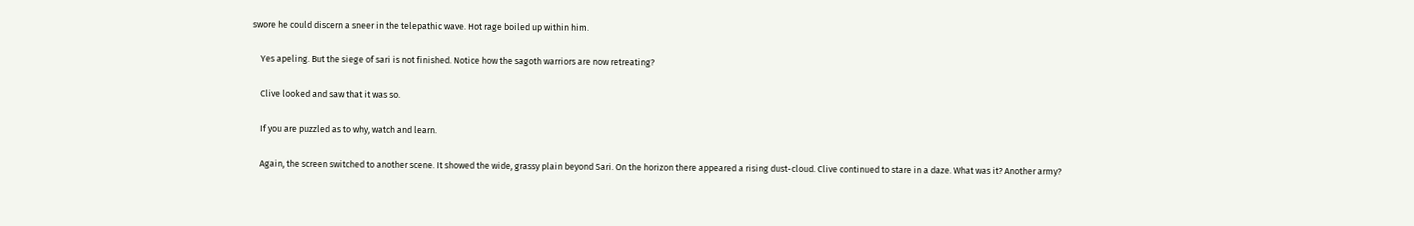swore he could discern a sneer in the telepathic wave. Hot rage boiled up within him.

    Yes apeling. But the siege of sari is not finished. Notice how the sagoth warriors are now retreating?

    Clive looked and saw that it was so.

    If you are puzzled as to why, watch and learn.

    Again, the screen switched to another scene. It showed the wide, grassy plain beyond Sari. On the horizon there appeared a rising dust-cloud. Clive continued to stare in a daze. What was it? Another army?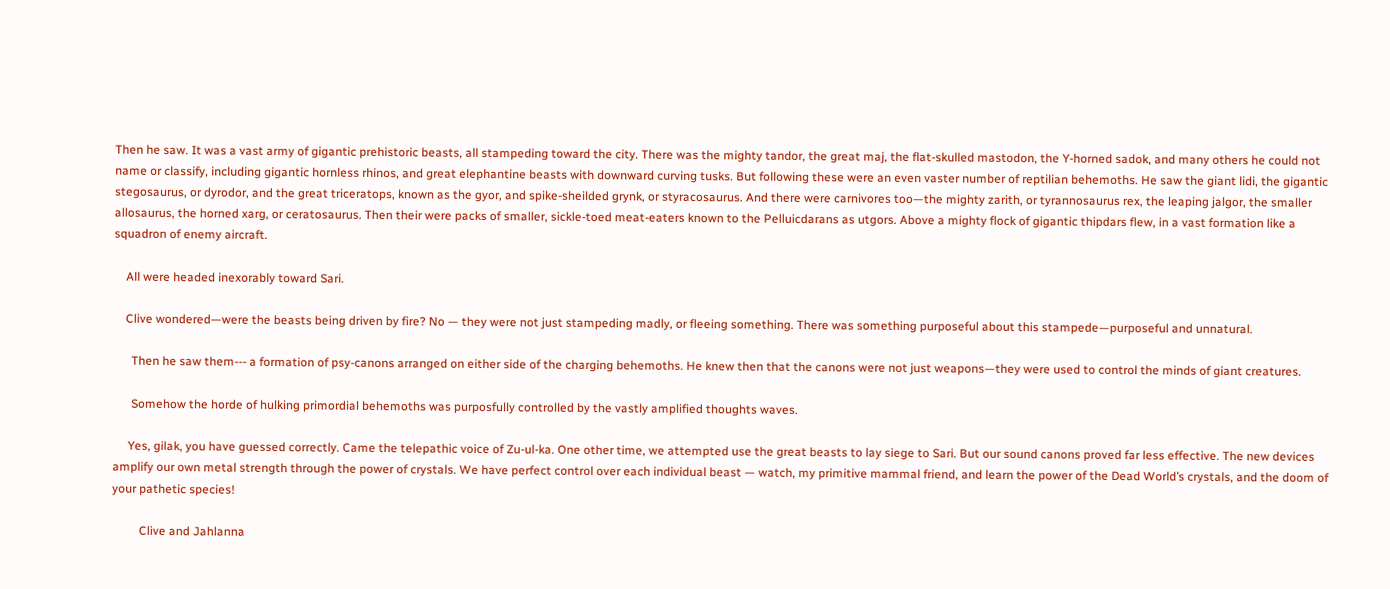Then he saw. It was a vast army of gigantic prehistoric beasts, all stampeding toward the city. There was the mighty tandor, the great maj, the flat-skulled mastodon, the Y-horned sadok, and many others he could not name or classify, including gigantic hornless rhinos, and great elephantine beasts with downward curving tusks. But following these were an even vaster number of reptilian behemoths. He saw the giant lidi, the gigantic stegosaurus, or dyrodor, and the great triceratops, known as the gyor, and spike-sheilded grynk, or styracosaurus. And there were carnivores too—the mighty zarith, or tyrannosaurus rex, the leaping jalgor, the smaller allosaurus, the horned xarg, or ceratosaurus. Then their were packs of smaller, sickle-toed meat-eaters known to the Pelluicdarans as utgors. Above a mighty flock of gigantic thipdars flew, in a vast formation like a squadron of enemy aircraft.

    All were headed inexorably toward Sari.

    Clive wondered—were the beasts being driven by fire? No — they were not just stampeding madly, or fleeing something. There was something purposeful about this stampede—purposeful and unnatural.

      Then he saw them--- a formation of psy-canons arranged on either side of the charging behemoths. He knew then that the canons were not just weapons—they were used to control the minds of giant creatures.

      Somehow the horde of hulking primordial behemoths was purposfully controlled by the vastly amplified thoughts waves.

     Yes, gilak, you have guessed correctly. Came the telepathic voice of Zu-ul-ka. One other time, we attempted use the great beasts to lay siege to Sari. But our sound canons proved far less effective. The new devices amplify our own metal strength through the power of crystals. We have perfect control over each individual beast — watch, my primitive mammal friend, and learn the power of the Dead World’s crystals, and the doom of your pathetic species!

         Clive and Jahlanna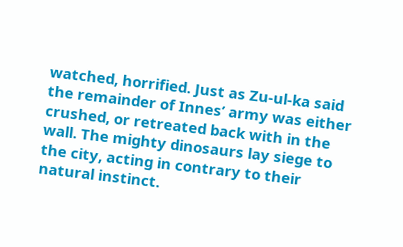watched, horrified. Just as Zu-ul-ka said the remainder of Innes’ army was either crushed, or retreated back with in the wall. The mighty dinosaurs lay siege to the city, acting in contrary to their natural instinct.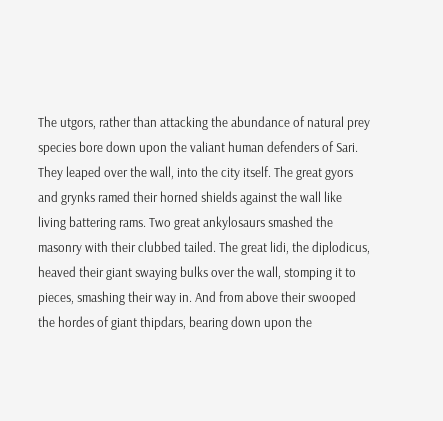The utgors, rather than attacking the abundance of natural prey species bore down upon the valiant human defenders of Sari. They leaped over the wall, into the city itself. The great gyors and grynks ramed their horned shields against the wall like living battering rams. Two great ankylosaurs smashed the masonry with their clubbed tailed. The great lidi, the diplodicus, heaved their giant swaying bulks over the wall, stomping it to pieces, smashing their way in. And from above their swooped the hordes of giant thipdars, bearing down upon the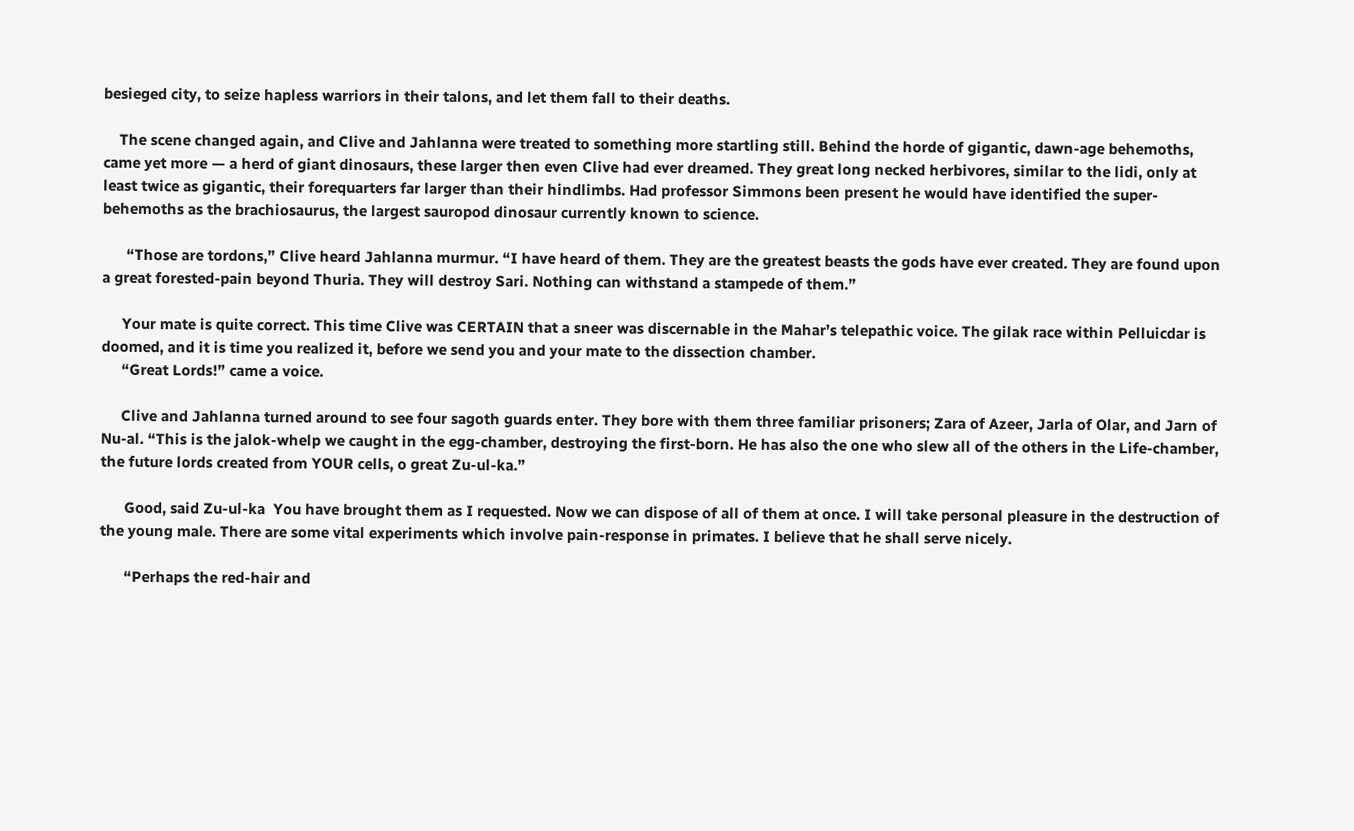besieged city, to seize hapless warriors in their talons, and let them fall to their deaths.

    The scene changed again, and Clive and Jahlanna were treated to something more startling still. Behind the horde of gigantic, dawn-age behemoths, came yet more — a herd of giant dinosaurs, these larger then even Clive had ever dreamed. They great long necked herbivores, similar to the lidi, only at least twice as gigantic, their forequarters far larger than their hindlimbs. Had professor Simmons been present he would have identified the super-behemoths as the brachiosaurus, the largest sauropod dinosaur currently known to science.

      “Those are tordons,” Clive heard Jahlanna murmur. “I have heard of them. They are the greatest beasts the gods have ever created. They are found upon a great forested-pain beyond Thuria. They will destroy Sari. Nothing can withstand a stampede of them.”

     Your mate is quite correct. This time Clive was CERTAIN that a sneer was discernable in the Mahar’s telepathic voice. The gilak race within Pelluicdar is doomed, and it is time you realized it, before we send you and your mate to the dissection chamber.
     “Great Lords!” came a voice.

     Clive and Jahlanna turned around to see four sagoth guards enter. They bore with them three familiar prisoners; Zara of Azeer, Jarla of Olar, and Jarn of Nu-al. “This is the jalok-whelp we caught in the egg-chamber, destroying the first-born. He has also the one who slew all of the others in the Life-chamber, the future lords created from YOUR cells, o great Zu-ul-ka.”

      Good, said Zu-ul-ka  You have brought them as I requested. Now we can dispose of all of them at once. I will take personal pleasure in the destruction of the young male. There are some vital experiments which involve pain-response in primates. I believe that he shall serve nicely.

      “Perhaps the red-hair and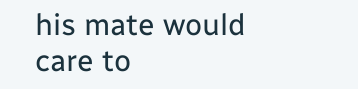his mate would care to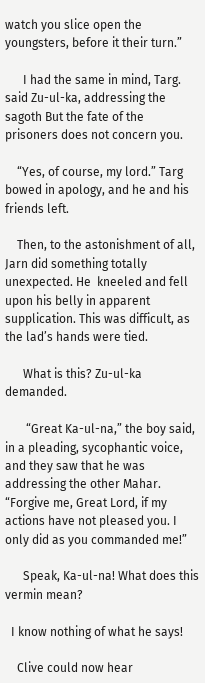watch you slice open the youngsters, before it their turn.”

      I had the same in mind, Targ. said Zu-ul-ka, addressing the sagoth But the fate of the prisoners does not concern you.

    “Yes, of course, my lord.” Targ bowed in apology, and he and his friends left.

    Then, to the astonishment of all, Jarn did something totally unexpected. He  kneeled and fell upon his belly in apparent supplication. This was difficult, as the lad’s hands were tied.

      What is this? Zu-ul-ka demanded.

       “Great Ka-ul-na,” the boy said, in a pleading, sycophantic voice, and they saw that he was addressing the other Mahar. “Forgive me, Great Lord, if my actions have not pleased you. I only did as you commanded me!”

      Speak, Ka-ul-na! What does this vermin mean?

  I know nothing of what he says!

    Clive could now hear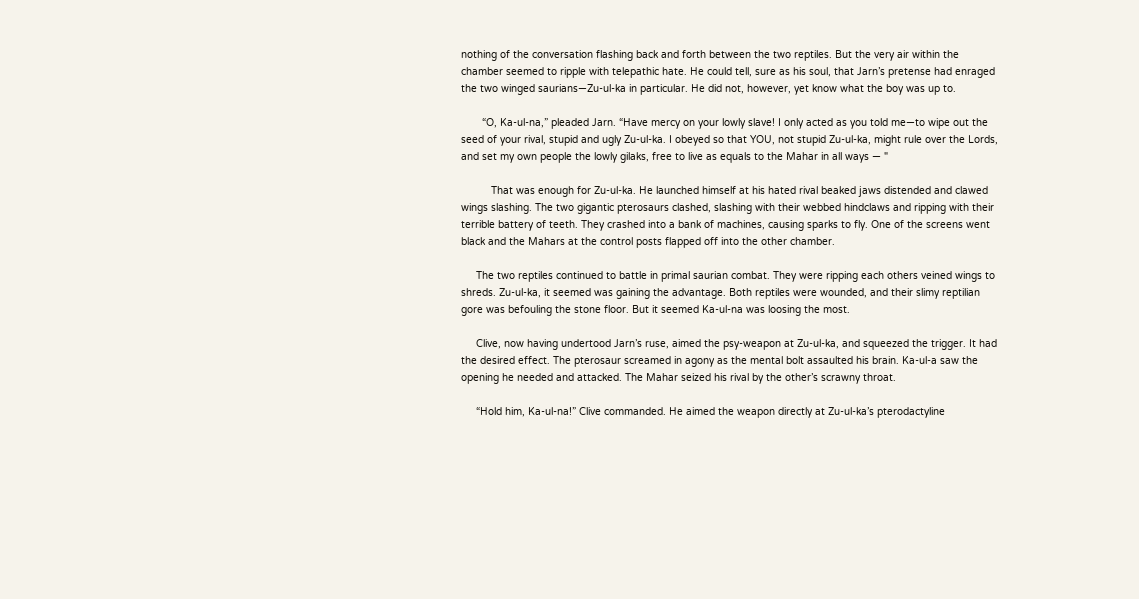nothing of the conversation flashing back and forth between the two reptiles. But the very air within the chamber seemed to ripple with telepathic hate. He could tell, sure as his soul, that Jarn’s pretense had enraged the two winged saurians—Zu-ul-ka in particular. He did not, however, yet know what the boy was up to.

       “O, Ka-ul-na,” pleaded Jarn. “Have mercy on your lowly slave! I only acted as you told me—to wipe out the seed of your rival, stupid and ugly Zu-ul-ka. I obeyed so that YOU, not stupid Zu-ul-ka, might rule over the Lords, and set my own people the lowly gilaks, free to live as equals to the Mahar in all ways — "

          That was enough for Zu-ul-ka. He launched himself at his hated rival beaked jaws distended and clawed wings slashing. The two gigantic pterosaurs clashed, slashing with their webbed hindclaws and ripping with their terrible battery of teeth. They crashed into a bank of machines, causing sparks to fly. One of the screens went black and the Mahars at the control posts flapped off into the other chamber.

     The two reptiles continued to battle in primal saurian combat. They were ripping each others veined wings to shreds. Zu-ul-ka, it seemed was gaining the advantage. Both reptiles were wounded, and their slimy reptilian gore was befouling the stone floor. But it seemed Ka-ul-na was loosing the most.

     Clive, now having undertood Jarn’s ruse, aimed the psy-weapon at Zu-ul-ka, and squeezed the trigger. It had the desired effect. The pterosaur screamed in agony as the mental bolt assaulted his brain. Ka-ul-a saw the opening he needed and attacked. The Mahar seized his rival by the other’s scrawny throat.

     “Hold him, Ka-ul-na!” Clive commanded. He aimed the weapon directly at Zu-ul-ka’s pterodactyline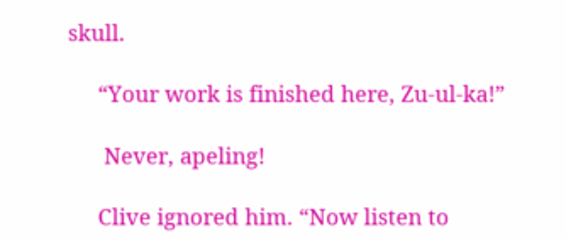skull.

     “Your work is finished here, Zu-ul-ka!”

      Never, apeling!

     Clive ignored him. “Now listen to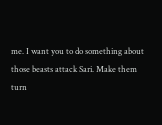me. I want you to do something about those beasts attack Sari. Make them turn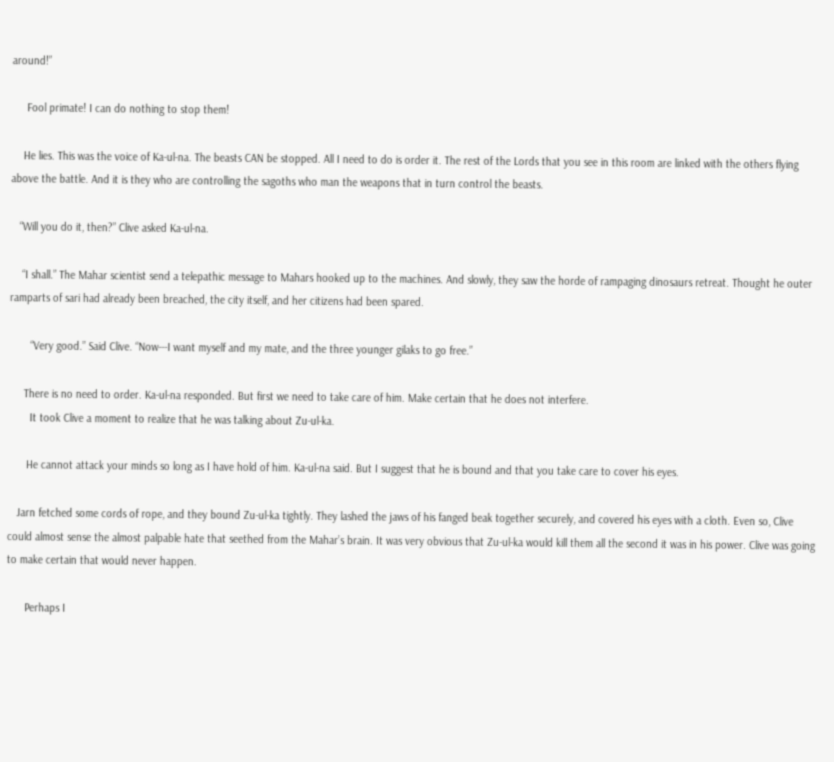around!”

     Fool primate! I can do nothing to stop them!

    He lies. This was the voice of Ka-ul-na. The beasts CAN be stopped. All I need to do is order it. The rest of the Lords that you see in this room are linked with the others flying above the battle. And it is they who are controlling the sagoths who man the weapons that in turn control the beasts.

   “Will you do it, then?” Clive asked Ka-ul-na.

    “I shall.” The Mahar scientist send a telepathic message to Mahars hooked up to the machines. And slowly, they saw the horde of rampaging dinosaurs retreat. Thought he outer ramparts of sari had already been breached, the city itself, and her citizens had been spared.

       “Very good.” Said Clive. “Now---I want myself and my mate, and the three younger gilaks to go free.”

     There is no need to order. Ka-ul-na responded. But first we need to take care of him. Make certain that he does not interfere.
       It took Clive a moment to realize that he was talking about Zu-ul-ka.

      He cannot attack your minds so long as I have hold of him. Ka-ul-na said. But I suggest that he is bound and that you take care to cover his eyes.

   Jarn fetched some cords of rope, and they bound Zu-ul-ka tightly. They lashed the jaws of his fanged beak together securely, and covered his eyes with a cloth. Even so, Clive could almost sense the almost palpable hate that seethed from the Mahar’s brain. It was very obvious that Zu-ul-ka would kill them all the second it was in his power. Clive was going to make certain that would never happen.

      Perhaps I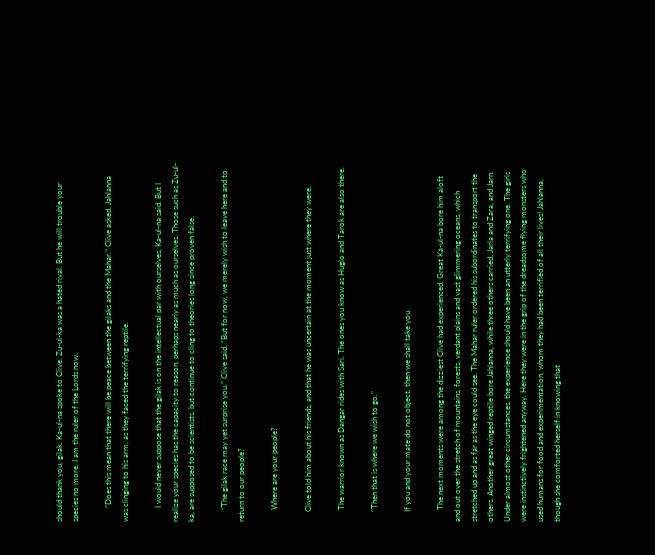should thank you, gilak. Ka-ul-na spoke to Clive. Zu-ul-ka was a hated rival. But he will trouble your species no more. I am the ruler of the Lords now.

       “Does this mean that there will be peace between the gilaks and the Mahar.” Clive asked. Jahlanna was clinging to his arm, as they faced the terrifying reptile.

       I would never suppose that the gilak is on the intellectual par with ourselves, Ka-ul-na said. But I realize your species has the capacity to reason, perhaps nearly as much as ourselves. Those such as Zu-ul-ka, are supposed to be scientists, but continue to cling to theories long since proven false.

      “The gilak race may yet surprise you.” Clive said. “But for now, we merely wish to leave here and to return to our people?

      Where are your people?

     Clive told him about his friends, and that he was uncertain at the moment just where they were.

      The warrior known as Dangar rides with Sari. The ones you know as Huglo and Tarok are also there.

     “Then that is where we wish to go.”

     If you and your mate do not object, then we shall take you.

      The next moments were among the dizziest Clive had experienced. Great Ka-ul-na bore him aloft and out over the stretch of mountains, forests, verdant plains and vast glimmering oceans, which stretched up and as far as the eye could see. The Mahar ruler ordered his subordinates to transport the others. Another great winged reptile bore Jahlanna, while three others carried, Jarla and Zara, and Jarn. Under almost other circumstances, the experience should have been an utterly terrifying one. The girls were instinctively frightened anyway. Here they were in the grip of the dreadsome flying monsters who used humans for food and experimentation, whom they had been terrified of all their lives! Jahlanna, though she comforted herself in knowing that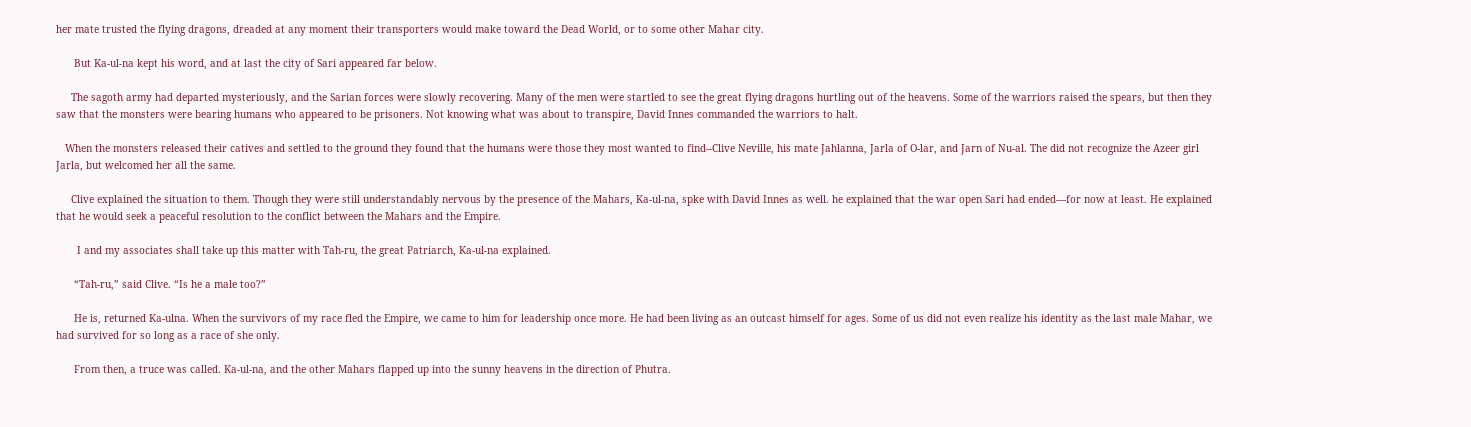her mate trusted the flying dragons, dreaded at any moment their transporters would make toward the Dead World, or to some other Mahar city.

      But Ka-ul-na kept his word, and at last the city of Sari appeared far below.

     The sagoth army had departed mysteriously, and the Sarian forces were slowly recovering. Many of the men were startled to see the great flying dragons hurtling out of the heavens. Some of the warriors raised the spears, but then they saw that the monsters were bearing humans who appeared to be prisoners. Not knowing what was about to transpire, David Innes commanded the warriors to halt.

   When the monsters released their catives and settled to the ground they found that the humans were those they most wanted to find--Clive Neville, his mate Jahlanna, Jarla of O-lar, and Jarn of Nu-al. The did not recognize the Azeer girl Jarla, but welcomed her all the same.

     Clive explained the situation to them. Though they were still understandably nervous by the presence of the Mahars, Ka-ul-na, spke with David Innes as well. he explained that the war open Sari had ended—for now at least. He explained that he would seek a peaceful resolution to the conflict between the Mahars and the Empire.

       I and my associates shall take up this matter with Tah-ru, the great Patriarch, Ka-ul-na explained.

      “Tah-ru,” said Clive. “Is he a male too?”

      He is, returned Ka-ulna. When the survivors of my race fled the Empire, we came to him for leadership once more. He had been living as an outcast himself for ages. Some of us did not even realize his identity as the last male Mahar, we had survived for so long as a race of she only.

      From then, a truce was called. Ka-ul-na, and the other Mahars flapped up into the sunny heavens in the direction of Phutra.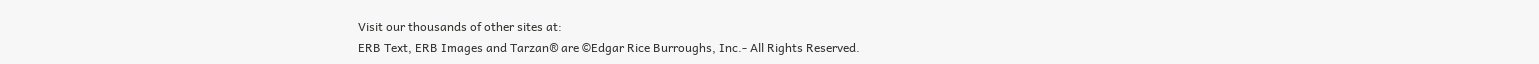Visit our thousands of other sites at:
ERB Text, ERB Images and Tarzan® are ©Edgar Rice Burroughs, Inc.- All Rights Reserved.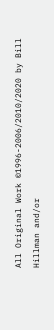All Original Work ©1996-2006/2010/2020 by Bill Hillman and/or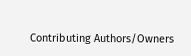Contributing Authors/Owners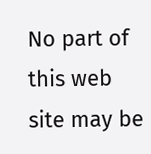No part of this web site may be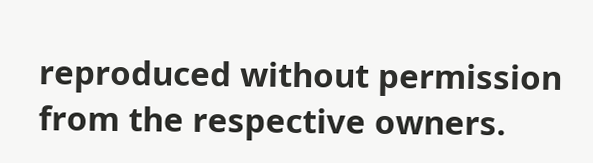reproduced without permission from the respective owners.